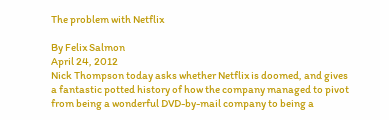The problem with Netflix

By Felix Salmon
April 24, 2012
Nick Thompson today asks whether Netflix is doomed, and gives a fantastic potted history of how the company managed to pivot from being a wonderful DVD-by-mail company to being a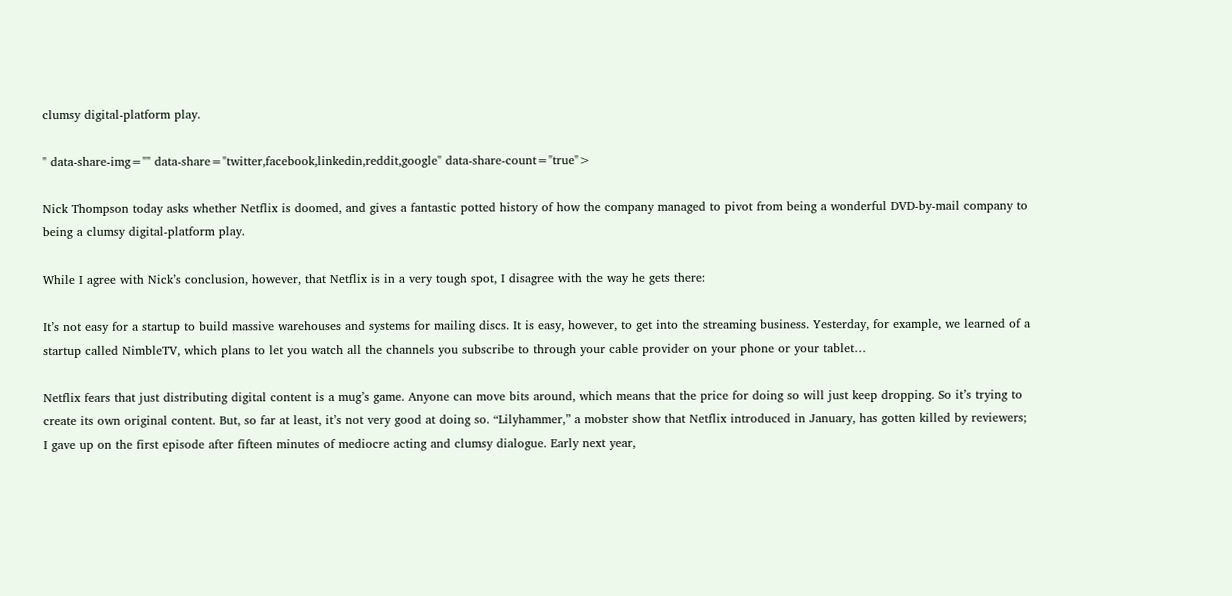clumsy digital-platform play.

" data-share-img="" data-share="twitter,facebook,linkedin,reddit,google" data-share-count="true">

Nick Thompson today asks whether Netflix is doomed, and gives a fantastic potted history of how the company managed to pivot from being a wonderful DVD-by-mail company to being a clumsy digital-platform play.

While I agree with Nick’s conclusion, however, that Netflix is in a very tough spot, I disagree with the way he gets there:

It’s not easy for a startup to build massive warehouses and systems for mailing discs. It is easy, however, to get into the streaming business. Yesterday, for example, we learned of a startup called NimbleTV, which plans to let you watch all the channels you subscribe to through your cable provider on your phone or your tablet…

Netflix fears that just distributing digital content is a mug’s game. Anyone can move bits around, which means that the price for doing so will just keep dropping. So it’s trying to create its own original content. But, so far at least, it’s not very good at doing so. “Lilyhammer,” a mobster show that Netflix introduced in January, has gotten killed by reviewers; I gave up on the first episode after fifteen minutes of mediocre acting and clumsy dialogue. Early next year,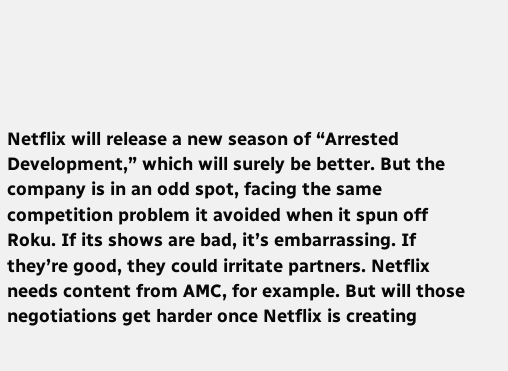Netflix will release a new season of “Arrested Development,” which will surely be better. But the company is in an odd spot, facing the same competition problem it avoided when it spun off Roku. If its shows are bad, it’s embarrassing. If they’re good, they could irritate partners. Netflix needs content from AMC, for example. But will those negotiations get harder once Netflix is creating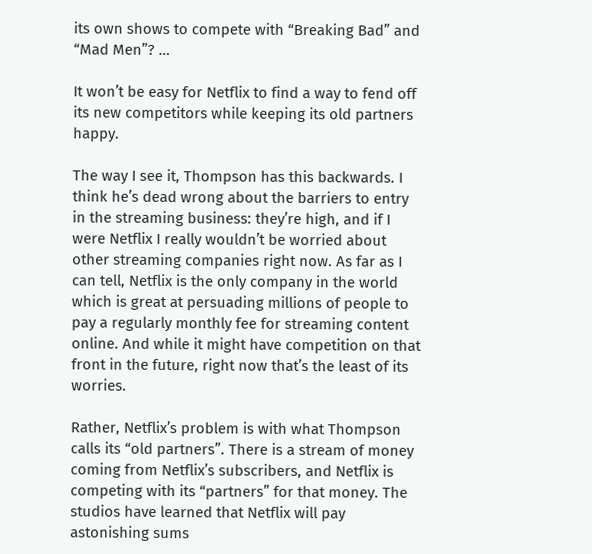its own shows to compete with “Breaking Bad” and “Mad Men”? …

It won’t be easy for Netflix to find a way to fend off its new competitors while keeping its old partners happy.

The way I see it, Thompson has this backwards. I think he’s dead wrong about the barriers to entry in the streaming business: they’re high, and if I were Netflix I really wouldn’t be worried about other streaming companies right now. As far as I can tell, Netflix is the only company in the world which is great at persuading millions of people to pay a regularly monthly fee for streaming content online. And while it might have competition on that front in the future, right now that’s the least of its worries.

Rather, Netflix’s problem is with what Thompson calls its “old partners”. There is a stream of money coming from Netflix’s subscribers, and Netflix is competing with its “partners” for that money. The studios have learned that Netflix will pay astonishing sums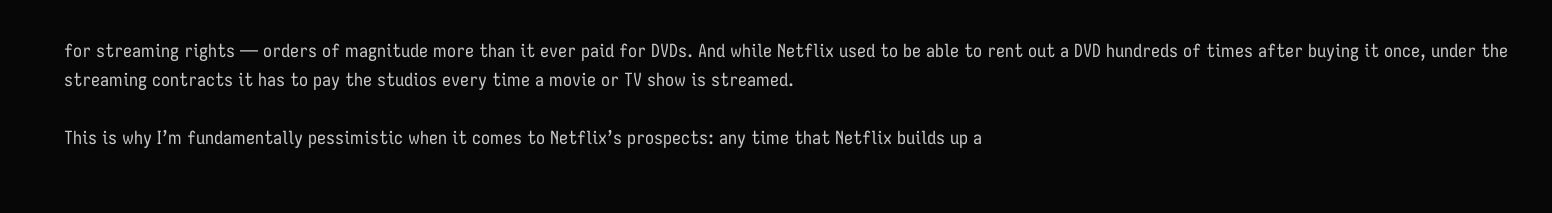for streaming rights — orders of magnitude more than it ever paid for DVDs. And while Netflix used to be able to rent out a DVD hundreds of times after buying it once, under the streaming contracts it has to pay the studios every time a movie or TV show is streamed.

This is why I’m fundamentally pessimistic when it comes to Netflix’s prospects: any time that Netflix builds up a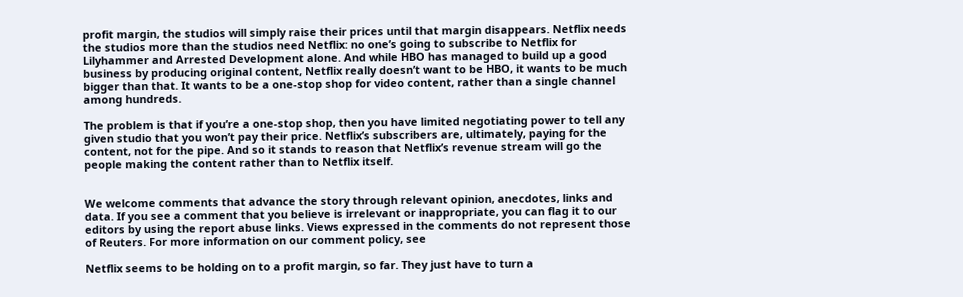profit margin, the studios will simply raise their prices until that margin disappears. Netflix needs the studios more than the studios need Netflix: no one’s going to subscribe to Netflix for Lilyhammer and Arrested Development alone. And while HBO has managed to build up a good business by producing original content, Netflix really doesn’t want to be HBO, it wants to be much bigger than that. It wants to be a one-stop shop for video content, rather than a single channel among hundreds.

The problem is that if you’re a one-stop shop, then you have limited negotiating power to tell any given studio that you won’t pay their price. Netflix’s subscribers are, ultimately, paying for the content, not for the pipe. And so it stands to reason that Netflix’s revenue stream will go the people making the content rather than to Netflix itself.


We welcome comments that advance the story through relevant opinion, anecdotes, links and data. If you see a comment that you believe is irrelevant or inappropriate, you can flag it to our editors by using the report abuse links. Views expressed in the comments do not represent those of Reuters. For more information on our comment policy, see

Netflix seems to be holding on to a profit margin, so far. They just have to turn a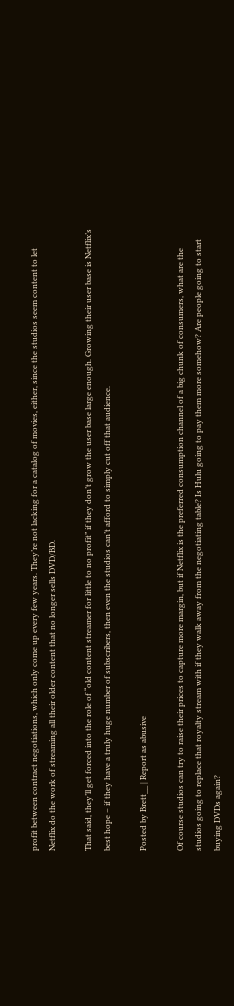profit between contract negotiations, which only come up every few years. They’re not lacking for a catalog of movies, either, since the studios seem content to let Netflix do the work of streaming all their older content that no longer sells DVD/BD.

That said, they’ll get forced into the role of “old content streamer for little to no profit” if they don’t grow the user base large enough. Growing their user base is Netflix’s best hope – if they have a truly huge number of subscribers, then even the studios can’t afford to simply cut off that audience.

Posted by Brett__ | Report as abusive

Of course studios can try to raise their prices to capture more margin, but if Netflix is the preferred consumption channel of a big chunk of consumers, what are the studios going to replace that royalty stream with if they walk away from the negotiating table? Is Hulu going to pay them more somehow? Are people going to start buying DVDs again?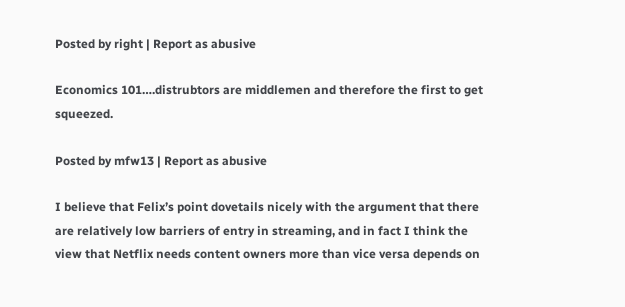Posted by right | Report as abusive

Economics 101….distrubtors are middlemen and therefore the first to get squeezed.

Posted by mfw13 | Report as abusive

I believe that Felix’s point dovetails nicely with the argument that there are relatively low barriers of entry in streaming, and in fact I think the view that Netflix needs content owners more than vice versa depends on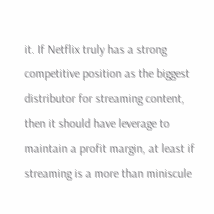it. If Netflix truly has a strong competitive position as the biggest distributor for streaming content, then it should have leverage to maintain a profit margin, at least if streaming is a more than miniscule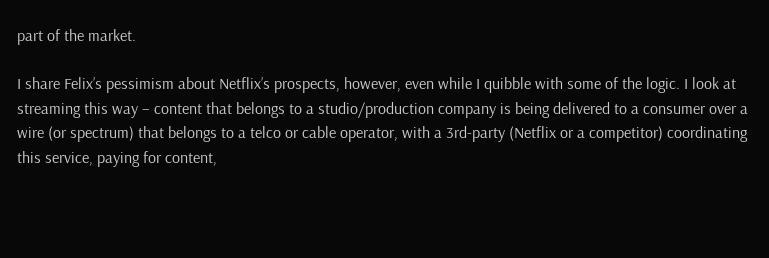part of the market.

I share Felix’s pessimism about Netflix’s prospects, however, even while I quibble with some of the logic. I look at streaming this way – content that belongs to a studio/production company is being delivered to a consumer over a wire (or spectrum) that belongs to a telco or cable operator, with a 3rd-party (Netflix or a competitor) coordinating this service, paying for content,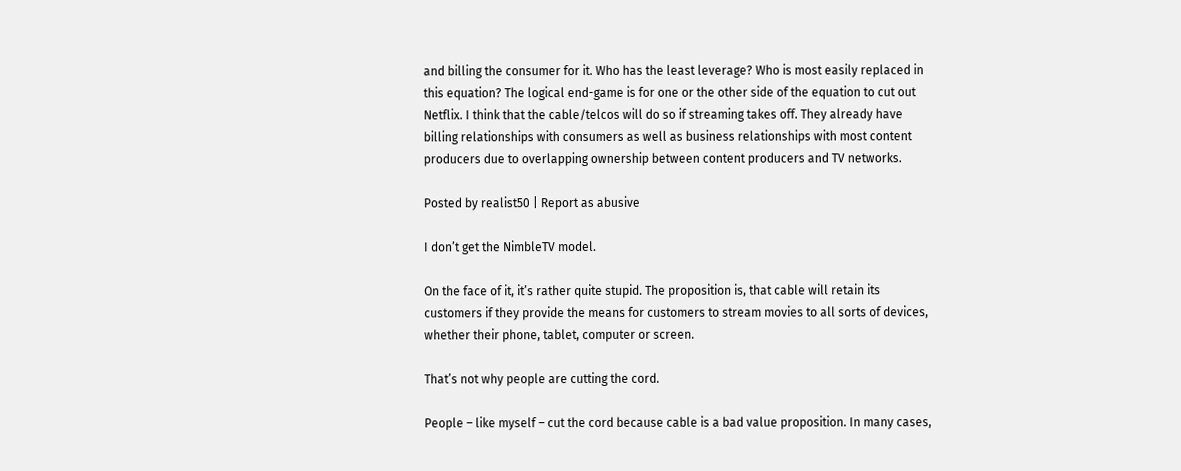and billing the consumer for it. Who has the least leverage? Who is most easily replaced in this equation? The logical end-game is for one or the other side of the equation to cut out Netflix. I think that the cable/telcos will do so if streaming takes off. They already have billing relationships with consumers as well as business relationships with most content producers due to overlapping ownership between content producers and TV networks.

Posted by realist50 | Report as abusive

I don’t get the NimbleTV model.

On the face of it, it’s rather quite stupid. The proposition is, that cable will retain its customers if they provide the means for customers to stream movies to all sorts of devices, whether their phone, tablet, computer or screen.

That’s not why people are cutting the cord.

People – like myself – cut the cord because cable is a bad value proposition. In many cases,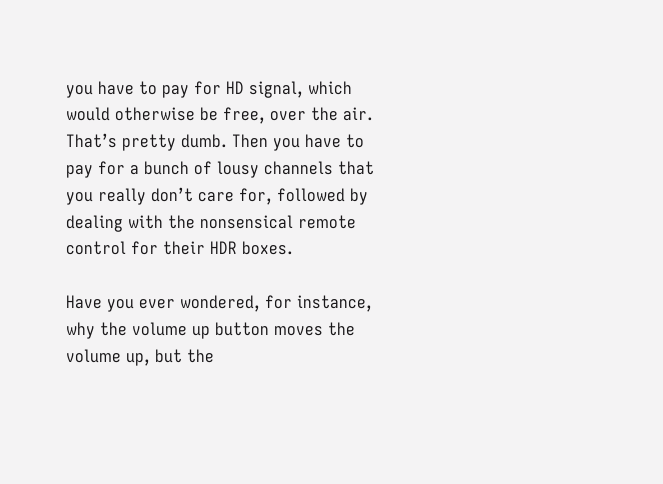you have to pay for HD signal, which would otherwise be free, over the air. That’s pretty dumb. Then you have to pay for a bunch of lousy channels that you really don’t care for, followed by dealing with the nonsensical remote control for their HDR boxes.

Have you ever wondered, for instance, why the volume up button moves the volume up, but the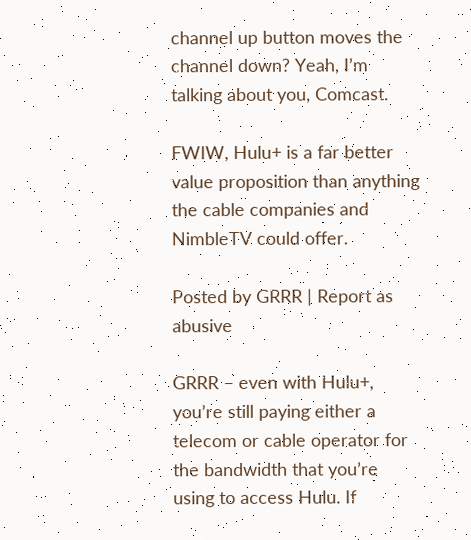channel up button moves the channel down? Yeah, I’m talking about you, Comcast.

FWIW, Hulu+ is a far better value proposition than anything the cable companies and NimbleTV could offer.

Posted by GRRR | Report as abusive

GRRR – even with Hulu+, you’re still paying either a telecom or cable operator for the bandwidth that you’re using to access Hulu. If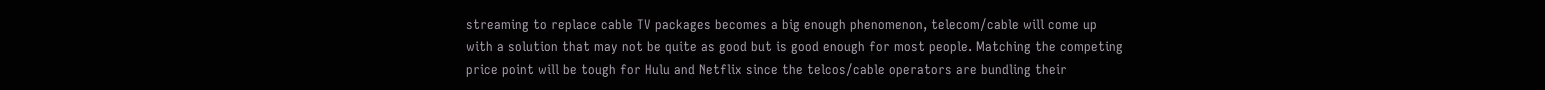streaming to replace cable TV packages becomes a big enough phenomenon, telecom/cable will come up with a solution that may not be quite as good but is good enough for most people. Matching the competing price point will be tough for Hulu and Netflix since the telcos/cable operators are bundling their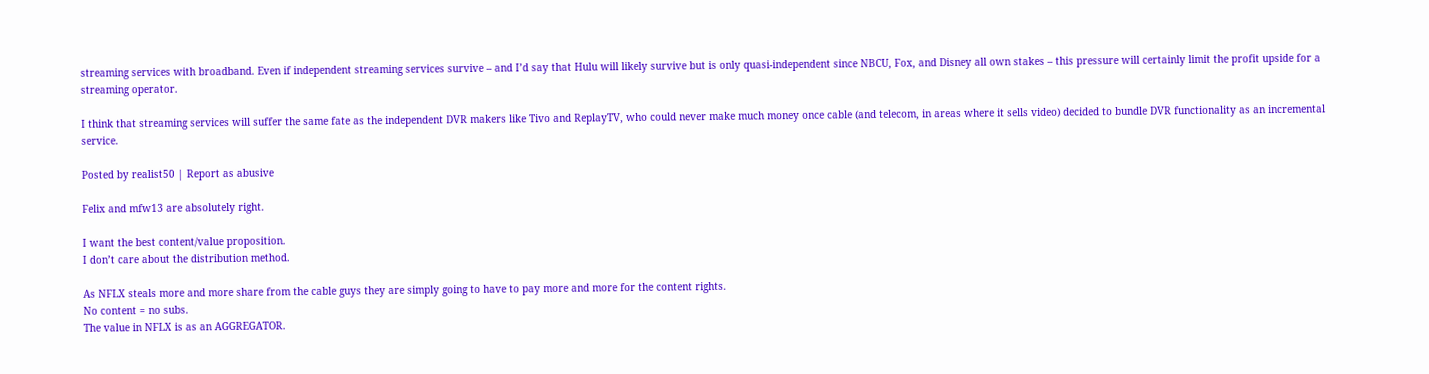streaming services with broadband. Even if independent streaming services survive – and I’d say that Hulu will likely survive but is only quasi-independent since NBCU, Fox, and Disney all own stakes – this pressure will certainly limit the profit upside for a streaming operator.

I think that streaming services will suffer the same fate as the independent DVR makers like Tivo and ReplayTV, who could never make much money once cable (and telecom, in areas where it sells video) decided to bundle DVR functionality as an incremental service.

Posted by realist50 | Report as abusive

Felix and mfw13 are absolutely right.

I want the best content/value proposition.
I don’t care about the distribution method.

As NFLX steals more and more share from the cable guys they are simply going to have to pay more and more for the content rights.
No content = no subs.
The value in NFLX is as an AGGREGATOR.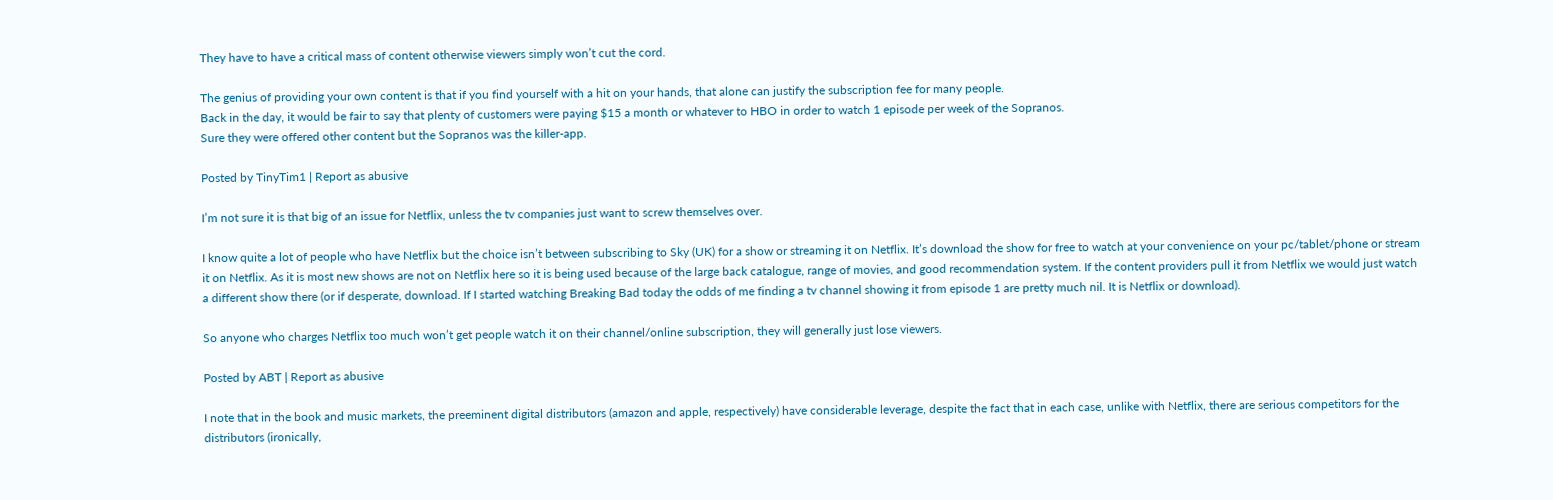They have to have a critical mass of content otherwise viewers simply won’t cut the cord.

The genius of providing your own content is that if you find yourself with a hit on your hands, that alone can justify the subscription fee for many people.
Back in the day, it would be fair to say that plenty of customers were paying $15 a month or whatever to HBO in order to watch 1 episode per week of the Sopranos.
Sure they were offered other content but the Sopranos was the killer-app.

Posted by TinyTim1 | Report as abusive

I’m not sure it is that big of an issue for Netflix, unless the tv companies just want to screw themselves over.

I know quite a lot of people who have Netflix but the choice isn’t between subscribing to Sky (UK) for a show or streaming it on Netflix. It’s download the show for free to watch at your convenience on your pc/tablet/phone or stream it on Netflix. As it is most new shows are not on Netflix here so it is being used because of the large back catalogue, range of movies, and good recommendation system. If the content providers pull it from Netflix we would just watch a different show there (or if desperate, download. If I started watching Breaking Bad today the odds of me finding a tv channel showing it from episode 1 are pretty much nil. It is Netflix or download).

So anyone who charges Netflix too much won’t get people watch it on their channel/online subscription, they will generally just lose viewers.

Posted by ABT | Report as abusive

I note that in the book and music markets, the preeminent digital distributors (amazon and apple, respectively) have considerable leverage, despite the fact that in each case, unlike with Netflix, there are serious competitors for the distributors (ironically,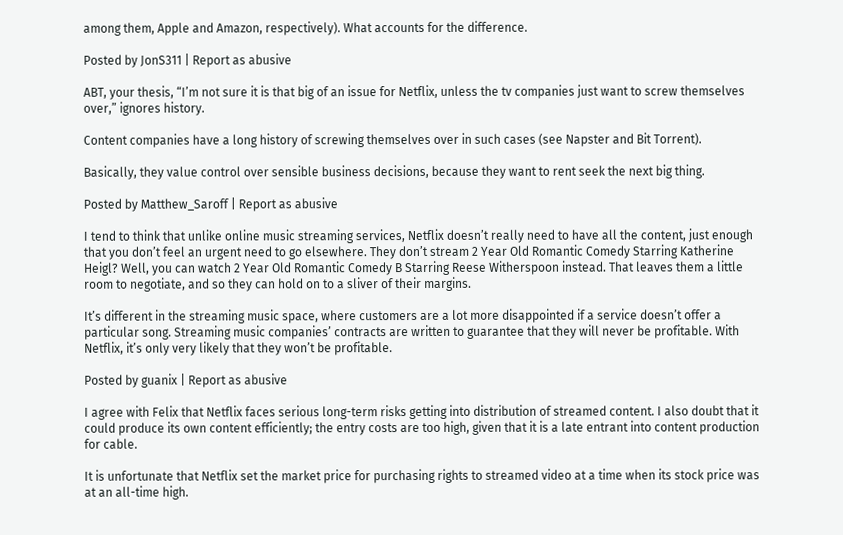among them, Apple and Amazon, respectively). What accounts for the difference.

Posted by JonS311 | Report as abusive

ABT, your thesis, “I’m not sure it is that big of an issue for Netflix, unless the tv companies just want to screw themselves over,” ignores history.

Content companies have a long history of screwing themselves over in such cases (see Napster and Bit Torrent).

Basically, they value control over sensible business decisions, because they want to rent seek the next big thing.

Posted by Matthew_Saroff | Report as abusive

I tend to think that unlike online music streaming services, Netflix doesn’t really need to have all the content, just enough that you don’t feel an urgent need to go elsewhere. They don’t stream 2 Year Old Romantic Comedy Starring Katherine Heigl? Well, you can watch 2 Year Old Romantic Comedy B Starring Reese Witherspoon instead. That leaves them a little room to negotiate, and so they can hold on to a sliver of their margins.

It’s different in the streaming music space, where customers are a lot more disappointed if a service doesn’t offer a particular song. Streaming music companies’ contracts are written to guarantee that they will never be profitable. With Netflix, it’s only very likely that they won’t be profitable.

Posted by guanix | Report as abusive

I agree with Felix that Netflix faces serious long-term risks getting into distribution of streamed content. I also doubt that it could produce its own content efficiently; the entry costs are too high, given that it is a late entrant into content production for cable.

It is unfortunate that Netflix set the market price for purchasing rights to streamed video at a time when its stock price was at an all-time high.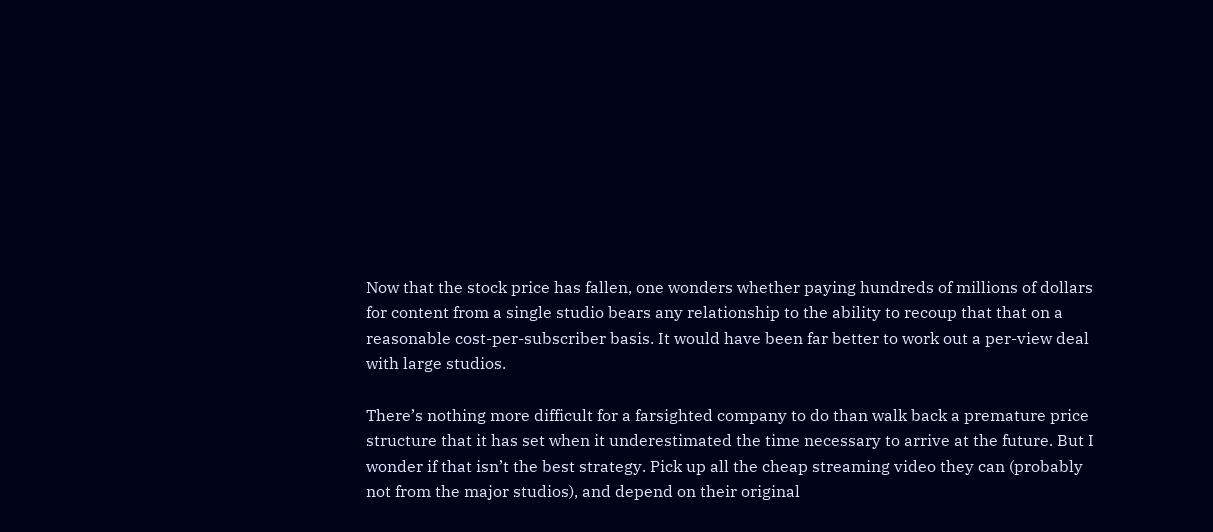Now that the stock price has fallen, one wonders whether paying hundreds of millions of dollars for content from a single studio bears any relationship to the ability to recoup that that on a reasonable cost-per-subscriber basis. It would have been far better to work out a per-view deal with large studios.

There’s nothing more difficult for a farsighted company to do than walk back a premature price structure that it has set when it underestimated the time necessary to arrive at the future. But I wonder if that isn’t the best strategy. Pick up all the cheap streaming video they can (probably not from the major studios), and depend on their original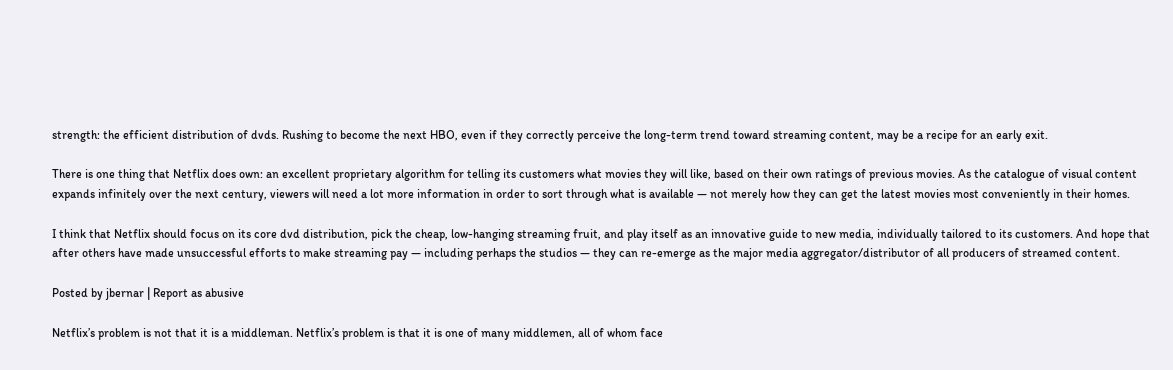strength: the efficient distribution of dvds. Rushing to become the next HBO, even if they correctly perceive the long-term trend toward streaming content, may be a recipe for an early exit.

There is one thing that Netflix does own: an excellent proprietary algorithm for telling its customers what movies they will like, based on their own ratings of previous movies. As the catalogue of visual content expands infinitely over the next century, viewers will need a lot more information in order to sort through what is available — not merely how they can get the latest movies most conveniently in their homes.

I think that Netflix should focus on its core dvd distribution, pick the cheap, low-hanging streaming fruit, and play itself as an innovative guide to new media, individually tailored to its customers. And hope that after others have made unsuccessful efforts to make streaming pay — including perhaps the studios — they can re-emerge as the major media aggregator/distributor of all producers of streamed content.

Posted by jbernar | Report as abusive

Netflix’s problem is not that it is a middleman. Netflix’s problem is that it is one of many middlemen, all of whom face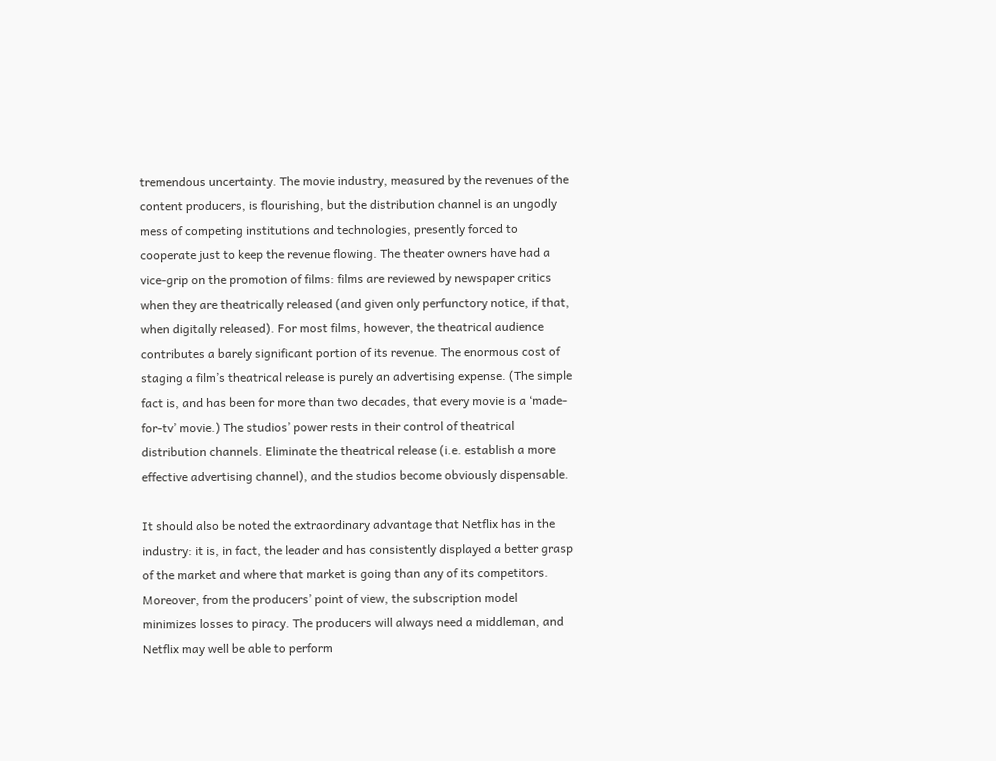tremendous uncertainty. The movie industry, measured by the revenues of the content producers, is flourishing, but the distribution channel is an ungodly mess of competing institutions and technologies, presently forced to cooperate just to keep the revenue flowing. The theater owners have had a vice-grip on the promotion of films: films are reviewed by newspaper critics when they are theatrically released (and given only perfunctory notice, if that, when digitally released). For most films, however, the theatrical audience contributes a barely significant portion of its revenue. The enormous cost of staging a film’s theatrical release is purely an advertising expense. (The simple fact is, and has been for more than two decades, that every movie is a ‘made-for-tv’ movie.) The studios’ power rests in their control of theatrical distribution channels. Eliminate the theatrical release (i.e. establish a more effective advertising channel), and the studios become obviously dispensable.

It should also be noted the extraordinary advantage that Netflix has in the industry: it is, in fact, the leader and has consistently displayed a better grasp of the market and where that market is going than any of its competitors. Moreover, from the producers’ point of view, the subscription model minimizes losses to piracy. The producers will always need a middleman, and Netflix may well be able to perform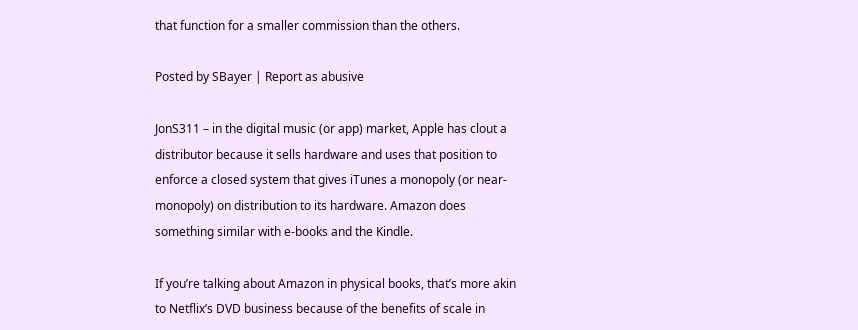that function for a smaller commission than the others.

Posted by SBayer | Report as abusive

JonS311 – in the digital music (or app) market, Apple has clout a distributor because it sells hardware and uses that position to enforce a closed system that gives iTunes a monopoly (or near-monopoly) on distribution to its hardware. Amazon does something similar with e-books and the Kindle.

If you’re talking about Amazon in physical books, that’s more akin to Netflix’s DVD business because of the benefits of scale in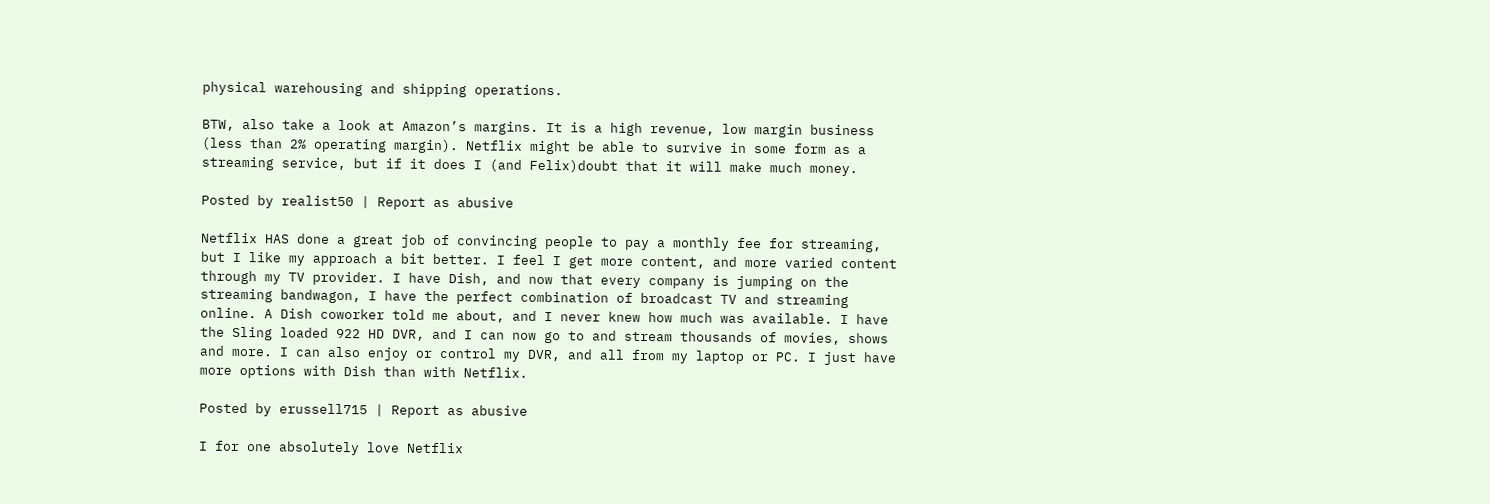physical warehousing and shipping operations.

BTW, also take a look at Amazon’s margins. It is a high revenue, low margin business (less than 2% operating margin). Netflix might be able to survive in some form as a streaming service, but if it does I (and Felix)doubt that it will make much money.

Posted by realist50 | Report as abusive

Netflix HAS done a great job of convincing people to pay a monthly fee for streaming, but I like my approach a bit better. I feel I get more content, and more varied content through my TV provider. I have Dish, and now that every company is jumping on the streaming bandwagon, I have the perfect combination of broadcast TV and streaming online. A Dish coworker told me about, and I never knew how much was available. I have the Sling loaded 922 HD DVR, and I can now go to and stream thousands of movies, shows and more. I can also enjoy or control my DVR, and all from my laptop or PC. I just have more options with Dish than with Netflix.

Posted by erussell715 | Report as abusive

I for one absolutely love Netflix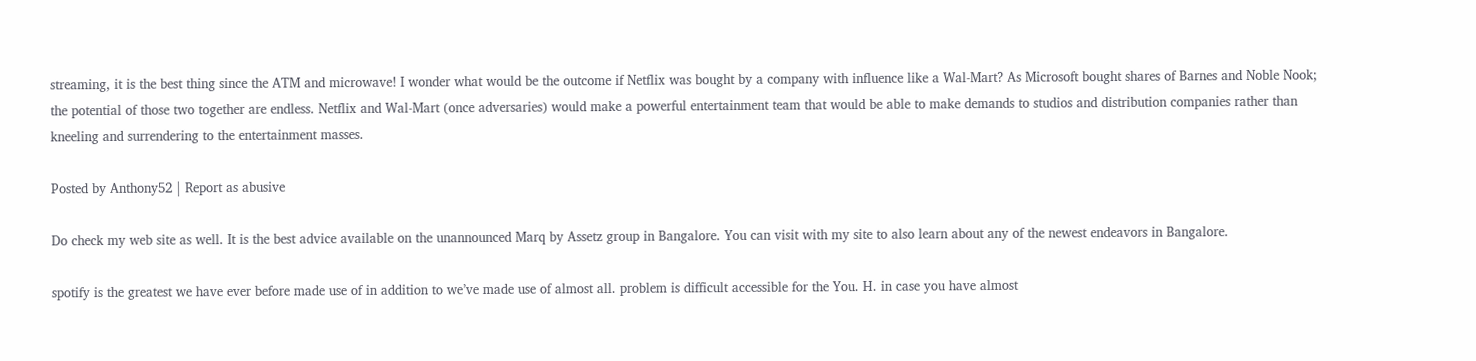streaming, it is the best thing since the ATM and microwave! I wonder what would be the outcome if Netflix was bought by a company with influence like a Wal-Mart? As Microsoft bought shares of Barnes and Noble Nook; the potential of those two together are endless. Netflix and Wal-Mart (once adversaries) would make a powerful entertainment team that would be able to make demands to studios and distribution companies rather than kneeling and surrendering to the entertainment masses.

Posted by Anthony52 | Report as abusive

Do check my web site as well. It is the best advice available on the unannounced Marq by Assetz group in Bangalore. You can visit with my site to also learn about any of the newest endeavors in Bangalore.

spotify is the greatest we have ever before made use of in addition to we’ve made use of almost all. problem is difficult accessible for the You. H. in case you have almost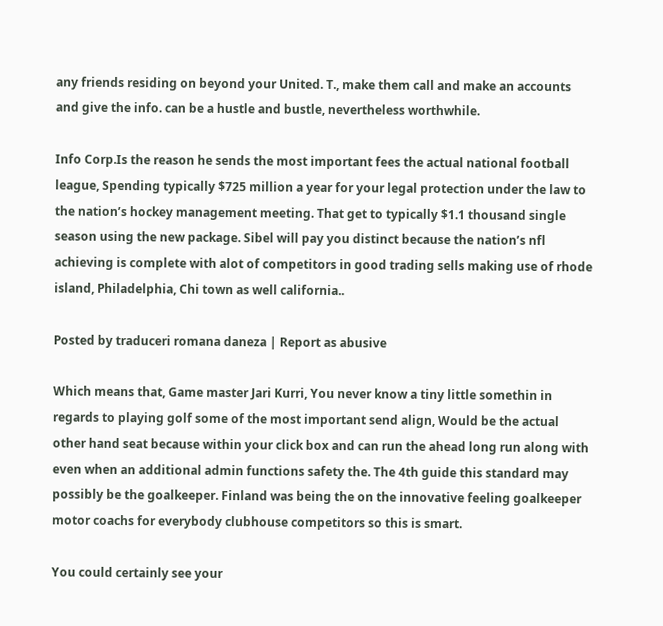any friends residing on beyond your United. T., make them call and make an accounts and give the info. can be a hustle and bustle, nevertheless worthwhile.

Info Corp.Is the reason he sends the most important fees the actual national football league, Spending typically $725 million a year for your legal protection under the law to the nation’s hockey management meeting. That get to typically $1.1 thousand single season using the new package. Sibel will pay you distinct because the nation’s nfl achieving is complete with alot of competitors in good trading sells making use of rhode island, Philadelphia, Chi town as well california..

Posted by traduceri romana daneza | Report as abusive

Which means that, Game master Jari Kurri, You never know a tiny little somethin in regards to playing golf some of the most important send align, Would be the actual other hand seat because within your click box and can run the ahead long run along with even when an additional admin functions safety the. The 4th guide this standard may possibly be the goalkeeper. Finland was being the on the innovative feeling goalkeeper motor coachs for everybody clubhouse competitors so this is smart.

You could certainly see your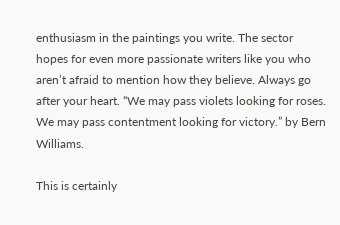enthusiasm in the paintings you write. The sector hopes for even more passionate writers like you who aren’t afraid to mention how they believe. Always go after your heart. “We may pass violets looking for roses. We may pass contentment looking for victory.” by Bern Williams.

This is certainly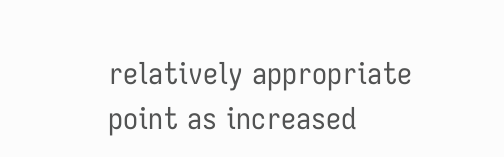relatively appropriate point as increased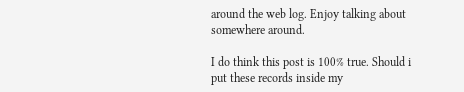around the web log. Enjoy talking about somewhere around.

I do think this post is 100% true. Should i put these records inside my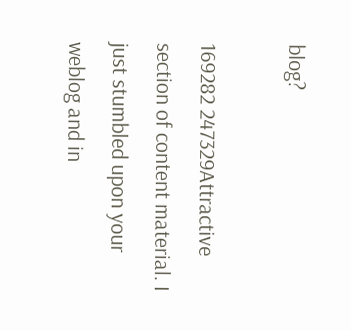blog?

169282 247329Attractive section of content material. I just stumbled upon your weblog and in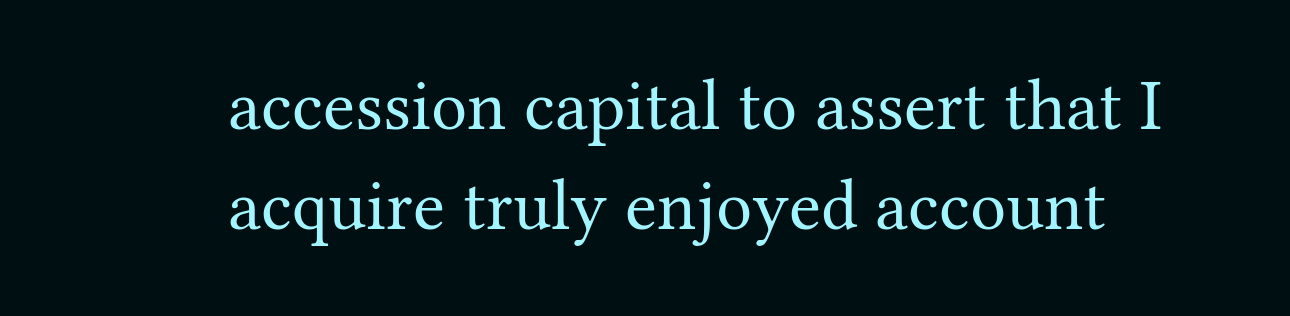accession capital to assert that I acquire truly enjoyed account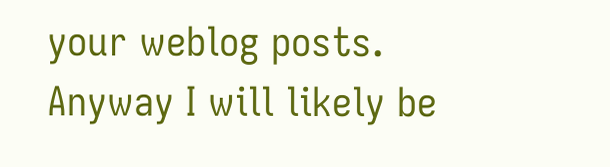your weblog posts. Anyway I will likely be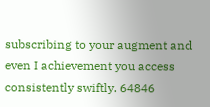subscribing to your augment and even I achievement you access consistently swiftly. 64846